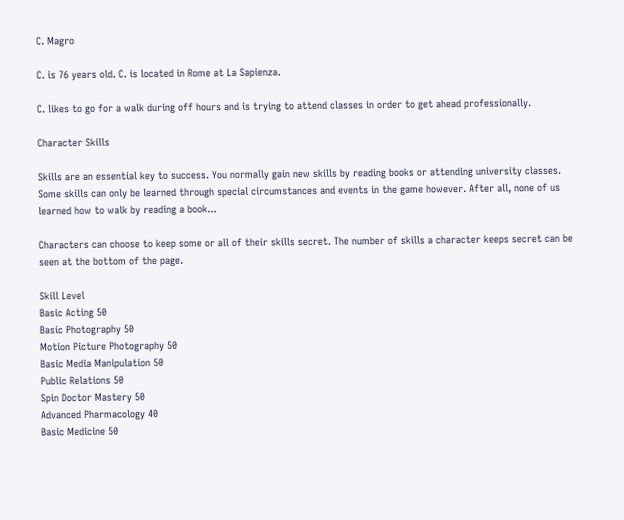C. Magro

C. is 76 years old. C. is located in Rome at La Sapienza.

C. likes to go for a walk during off hours and is trying to attend classes in order to get ahead professionally.

Character Skills

Skills are an essential key to success. You normally gain new skills by reading books or attending university classes. Some skills can only be learned through special circumstances and events in the game however. After all, none of us learned how to walk by reading a book...

Characters can choose to keep some or all of their skills secret. The number of skills a character keeps secret can be seen at the bottom of the page.

Skill Level
Basic Acting 50
Basic Photography 50
Motion Picture Photography 50
Basic Media Manipulation 50
Public Relations 50
Spin Doctor Mastery 50
Advanced Pharmacology 40
Basic Medicine 50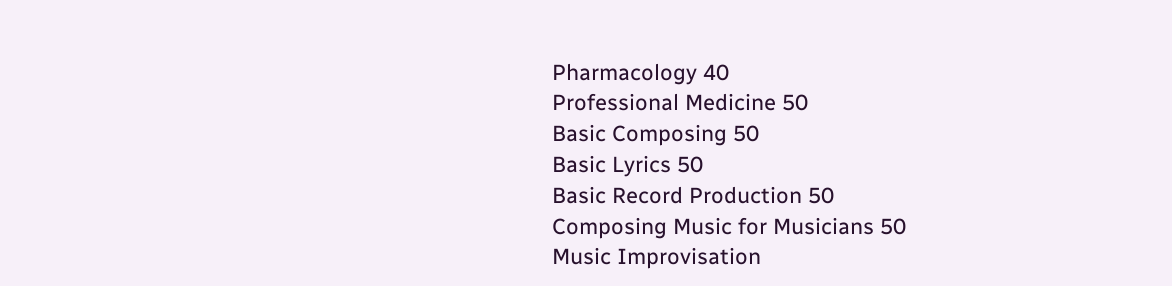Pharmacology 40
Professional Medicine 50
Basic Composing 50
Basic Lyrics 50
Basic Record Production 50
Composing Music for Musicians 50
Music Improvisation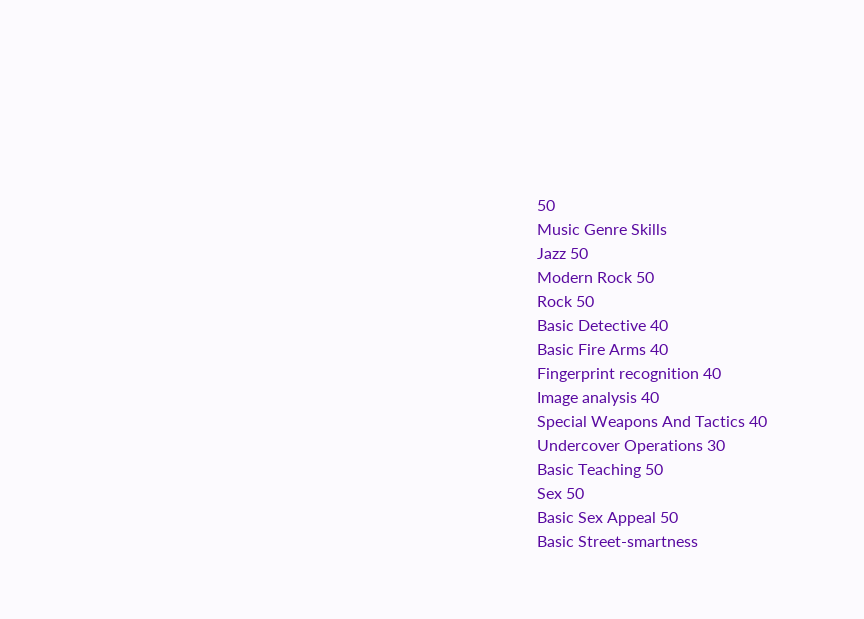50
Music Genre Skills
Jazz 50
Modern Rock 50
Rock 50
Basic Detective 40
Basic Fire Arms 40
Fingerprint recognition 40
Image analysis 40
Special Weapons And Tactics 40
Undercover Operations 30
Basic Teaching 50
Sex 50
Basic Sex Appeal 50
Basic Street-smartness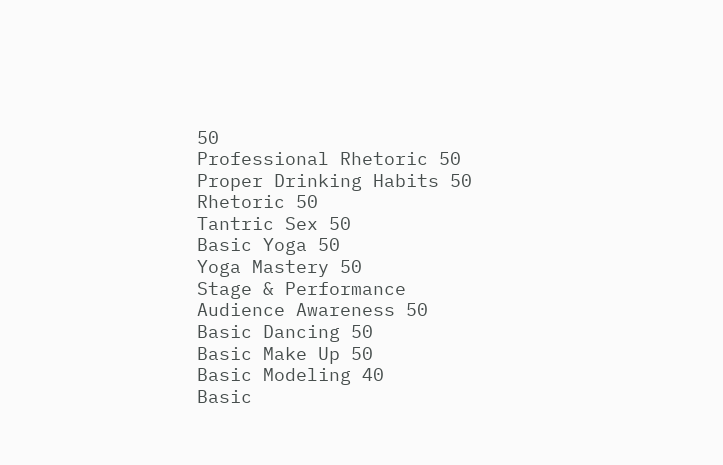50
Professional Rhetoric 50
Proper Drinking Habits 50
Rhetoric 50
Tantric Sex 50
Basic Yoga 50
Yoga Mastery 50
Stage & Performance
Audience Awareness 50
Basic Dancing 50
Basic Make Up 50
Basic Modeling 40
Basic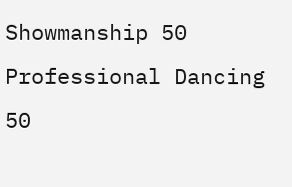Showmanship 50
Professional Dancing 50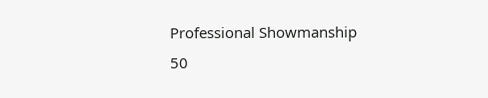Professional Showmanship 50